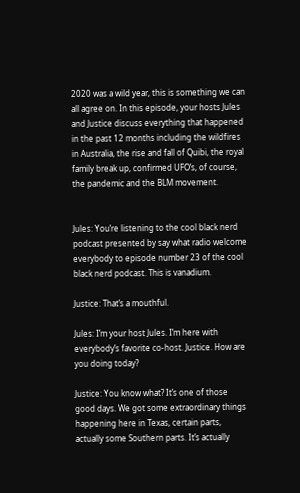2020 was a wild year, this is something we can all agree on. In this episode, your hosts Jules and Justice discuss everything that happened in the past 12 months including the wildfires in Australia, the rise and fall of Quibi, the royal family break up, confirmed UFO’s, of course, the pandemic and the BLM movement.


Jules: You’re listening to the cool black nerd podcast presented by say what radio welcome everybody to episode number 23 of the cool black nerd podcast. This is vanadium.

Justice: That’s a mouthful.

Jules: I’m your host Jules. I’m here with everybody’s favorite co-host. Justice. How are you doing today?

Justice: You know what? It’s one of those good days. We got some extraordinary things happening here in Texas, certain parts, actually some Southern parts. It’s actually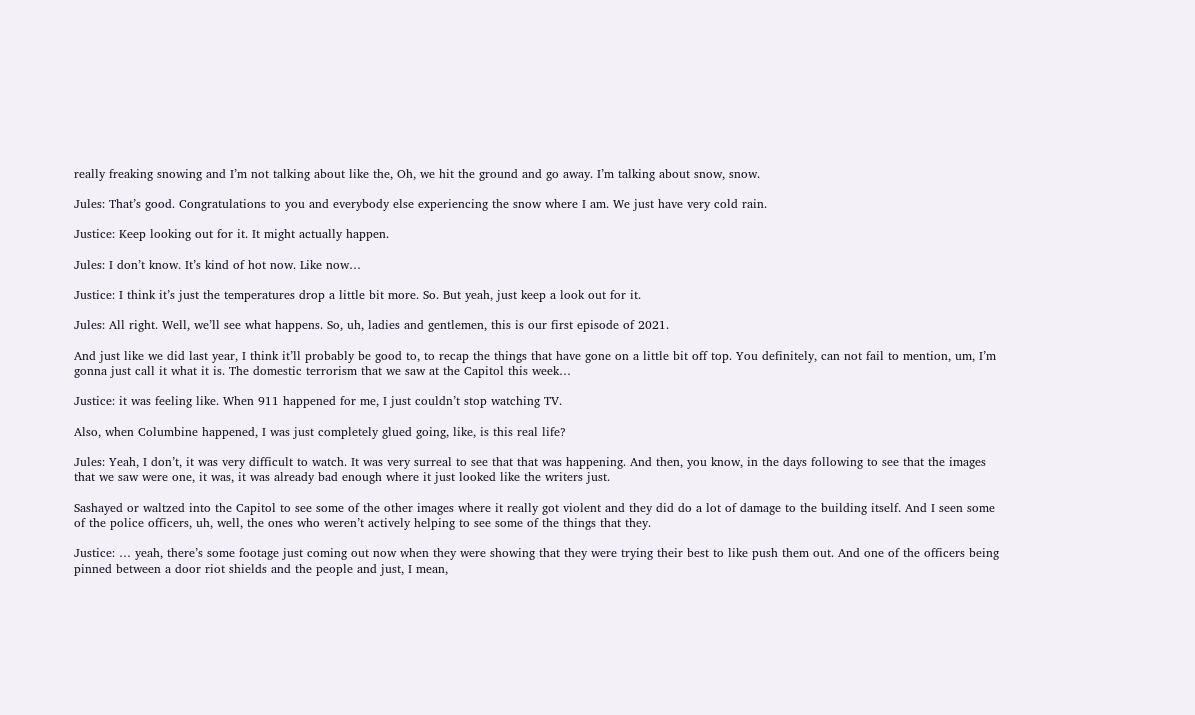really freaking snowing and I’m not talking about like the, Oh, we hit the ground and go away. I’m talking about snow, snow.

Jules: That’s good. Congratulations to you and everybody else experiencing the snow where I am. We just have very cold rain.

Justice: Keep looking out for it. It might actually happen.

Jules: I don’t know. It’s kind of hot now. Like now…

Justice: I think it’s just the temperatures drop a little bit more. So. But yeah, just keep a look out for it.

Jules: All right. Well, we’ll see what happens. So, uh, ladies and gentlemen, this is our first episode of 2021.

And just like we did last year, I think it’ll probably be good to, to recap the things that have gone on a little bit off top. You definitely, can not fail to mention, um, I’m gonna just call it what it is. The domestic terrorism that we saw at the Capitol this week…

Justice: it was feeling like. When 911 happened for me, I just couldn’t stop watching TV.

Also, when Columbine happened, I was just completely glued going, like, is this real life?

Jules: Yeah, I don’t, it was very difficult to watch. It was very surreal to see that that was happening. And then, you know, in the days following to see that the images that we saw were one, it was, it was already bad enough where it just looked like the writers just.

Sashayed or waltzed into the Capitol to see some of the other images where it really got violent and they did do a lot of damage to the building itself. And I seen some of the police officers, uh, well, the ones who weren’t actively helping to see some of the things that they.

Justice: … yeah, there’s some footage just coming out now when they were showing that they were trying their best to like push them out. And one of the officers being pinned between a door riot shields and the people and just, I mean,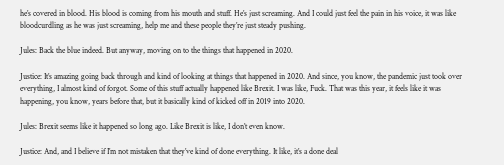he’s covered in blood. His blood is coming from his mouth and stuff. He’s just screaming. And I could just feel the pain in his voice, it was like bloodcurdling as he was just screaming, help me and these people they’re just steady pushing.

Jules: Back the blue indeed. But anyway, moving on to the things that happened in 2020.

Justice: It’s amazing going back through and kind of looking at things that happened in 2020. And since, you know, the pandemic just took over everything, I almost kind of forgot. Some of this stuff actually happened like Brexit. I was like, Fuck. That was this year, it feels like it was happening, you know, years before that, but it basically kind of kicked off in 2019 into 2020.

Jules: Brexit seems like it happened so long ago. Like Brexit is like, I don’t even know.

Justice: And, and I believe if I’m not mistaken that they’ve kind of done everything. It like, it’s a done deal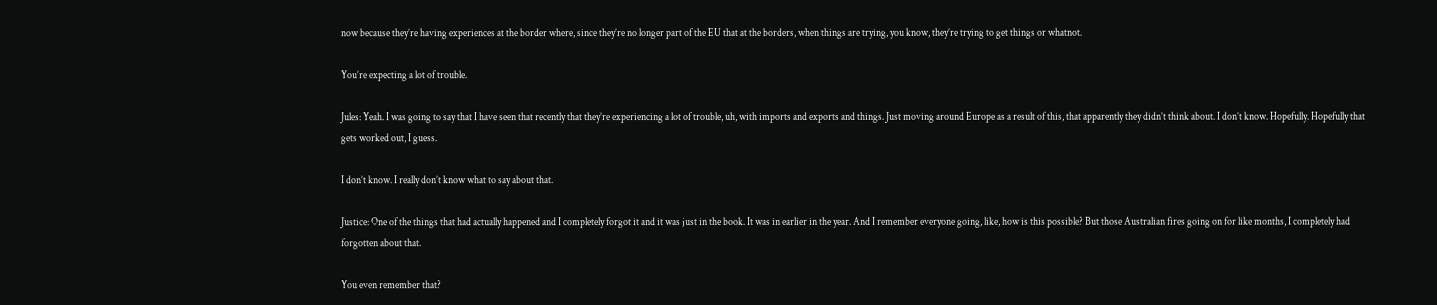now because they’re having experiences at the border where, since they’re no longer part of the EU that at the borders, when things are trying, you know, they’re trying to get things or whatnot.

You’re expecting a lot of trouble.

Jules: Yeah. I was going to say that I have seen that recently that they’re experiencing a lot of trouble, uh, with imports and exports and things. Just moving around Europe as a result of this, that apparently they didn’t think about. I don’t know. Hopefully. Hopefully that gets worked out, I guess.

I don’t know. I really don’t know what to say about that.

Justice: One of the things that had actually happened and I completely forgot it and it was just in the book. It was in earlier in the year. And I remember everyone going, like, how is this possible? But those Australian fires going on for like months, I completely had forgotten about that.

You even remember that?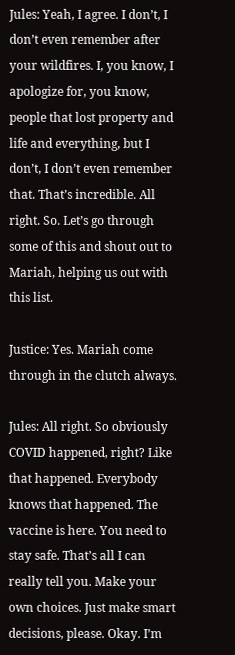Jules: Yeah, I agree. I don’t, I don’t even remember after your wildfires. I, you know, I apologize for, you know, people that lost property and life and everything, but I don’t, I don’t even remember that. That’s incredible. All right. So. Let’s go through some of this and shout out to Mariah, helping us out with this list.

Justice: Yes. Mariah come through in the clutch always.

Jules: All right. So obviously COVID happened, right? Like that happened. Everybody knows that happened. The vaccine is here. You need to stay safe. That’s all I can really tell you. Make your own choices. Just make smart decisions, please. Okay. I’m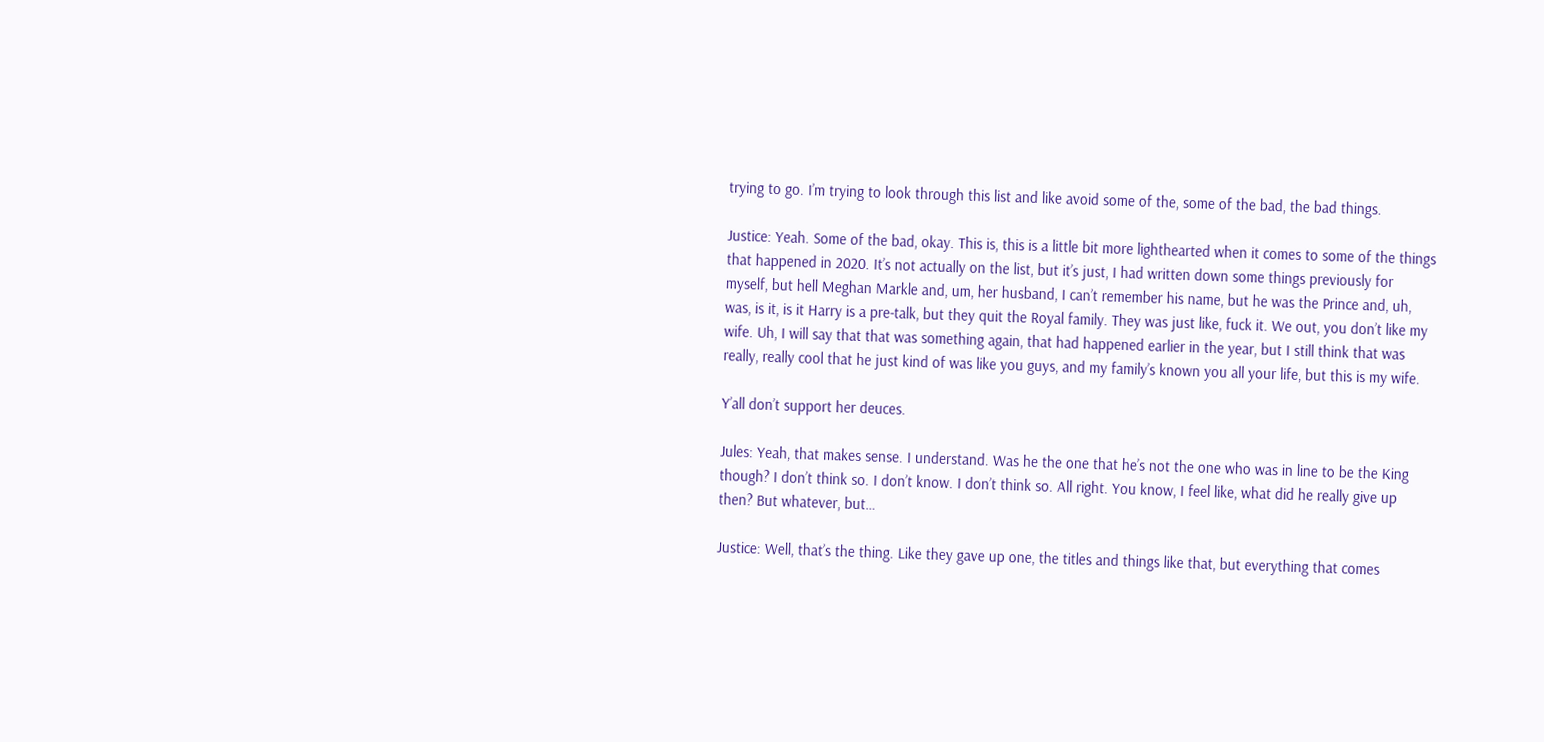trying to go. I’m trying to look through this list and like avoid some of the, some of the bad, the bad things.

Justice: Yeah. Some of the bad, okay. This is, this is a little bit more lighthearted when it comes to some of the things that happened in 2020. It’s not actually on the list, but it’s just, I had written down some things previously for myself, but hell Meghan Markle and, um, her husband, I can’t remember his name, but he was the Prince and, uh, was, is it, is it Harry is a pre-talk, but they quit the Royal family. They was just like, fuck it. We out, you don’t like my wife. Uh, I will say that that was something again, that had happened earlier in the year, but I still think that was really, really cool that he just kind of was like you guys, and my family’s known you all your life, but this is my wife.

Y’all don’t support her deuces.

Jules: Yeah, that makes sense. I understand. Was he the one that he’s not the one who was in line to be the King though? I don’t think so. I don’t know. I don’t think so. All right. You know, I feel like, what did he really give up then? But whatever, but…

Justice: Well, that’s the thing. Like they gave up one, the titles and things like that, but everything that comes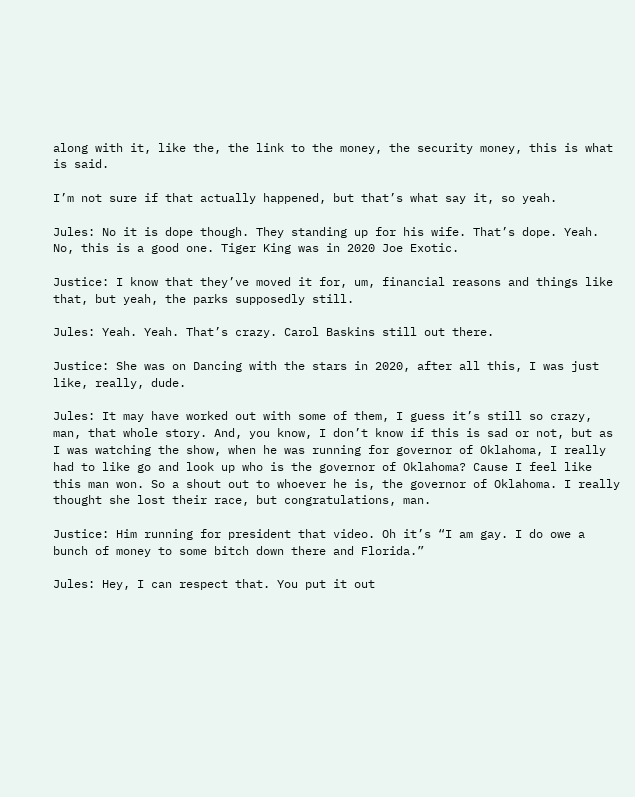along with it, like the, the link to the money, the security money, this is what is said.

I’m not sure if that actually happened, but that’s what say it, so yeah.

Jules: No it is dope though. They standing up for his wife. That’s dope. Yeah. No, this is a good one. Tiger King was in 2020 Joe Exotic.

Justice: I know that they’ve moved it for, um, financial reasons and things like that, but yeah, the parks supposedly still.

Jules: Yeah. Yeah. That’s crazy. Carol Baskins still out there.

Justice: She was on Dancing with the stars in 2020, after all this, I was just like, really, dude.

Jules: It may have worked out with some of them, I guess it’s still so crazy, man, that whole story. And, you know, I don’t know if this is sad or not, but as I was watching the show, when he was running for governor of Oklahoma, I really had to like go and look up who is the governor of Oklahoma? Cause I feel like this man won. So a shout out to whoever he is, the governor of Oklahoma. I really thought she lost their race, but congratulations, man.

Justice: Him running for president that video. Oh it’s “I am gay. I do owe a bunch of money to some bitch down there and Florida.”

Jules: Hey, I can respect that. You put it out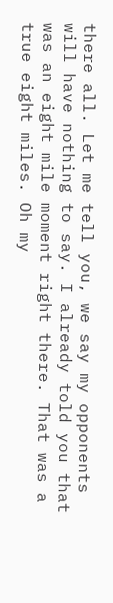there all. Let me tell you, we say my opponents will have nothing to say. I already told you that was an eight mile moment right there. That was a true eight miles. Oh my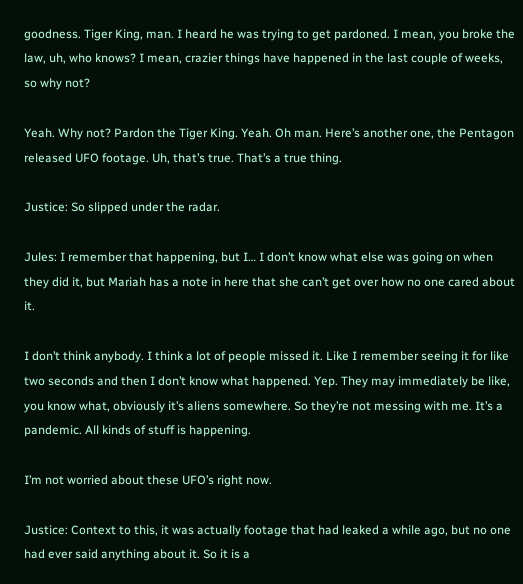goodness. Tiger King, man. I heard he was trying to get pardoned. I mean, you broke the law, uh, who knows? I mean, crazier things have happened in the last couple of weeks, so why not?

Yeah. Why not? Pardon the Tiger King. Yeah. Oh man. Here’s another one, the Pentagon released UFO footage. Uh, that’s true. That’s a true thing.

Justice: So slipped under the radar.

Jules: I remember that happening, but I… I don’t know what else was going on when they did it, but Mariah has a note in here that she can’t get over how no one cared about it.

I don’t think anybody. I think a lot of people missed it. Like I remember seeing it for like two seconds and then I don’t know what happened. Yep. They may immediately be like, you know what, obviously it’s aliens somewhere. So they’re not messing with me. It’s a pandemic. All kinds of stuff is happening.

I’m not worried about these UFO’s right now.

Justice: Context to this, it was actually footage that had leaked a while ago, but no one had ever said anything about it. So it is a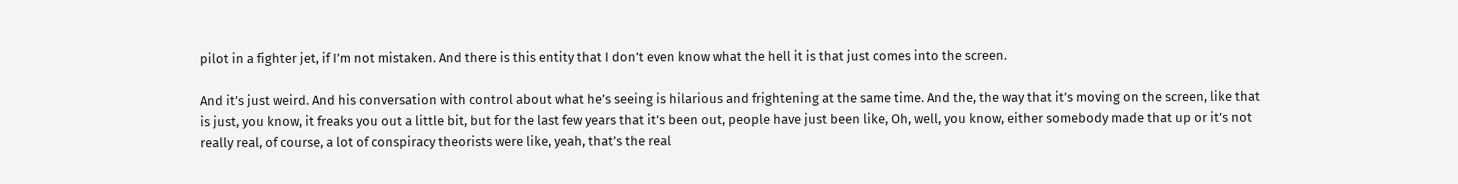pilot in a fighter jet, if I’m not mistaken. And there is this entity that I don’t even know what the hell it is that just comes into the screen.

And it’s just weird. And his conversation with control about what he’s seeing is hilarious and frightening at the same time. And the, the way that it’s moving on the screen, like that is just, you know, it freaks you out a little bit, but for the last few years that it’s been out, people have just been like, Oh, well, you know, either somebody made that up or it’s not really real, of course, a lot of conspiracy theorists were like, yeah, that’s the real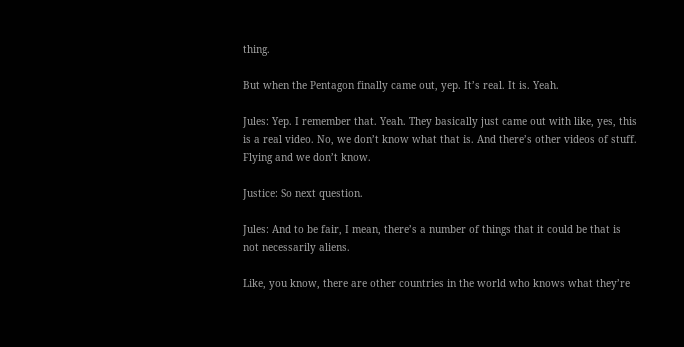thing.

But when the Pentagon finally came out, yep. It’s real. It is. Yeah.

Jules: Yep. I remember that. Yeah. They basically just came out with like, yes, this is a real video. No, we don’t know what that is. And there’s other videos of stuff. Flying and we don’t know.

Justice: So next question.

Jules: And to be fair, I mean, there’s a number of things that it could be that is not necessarily aliens.

Like, you know, there are other countries in the world who knows what they’re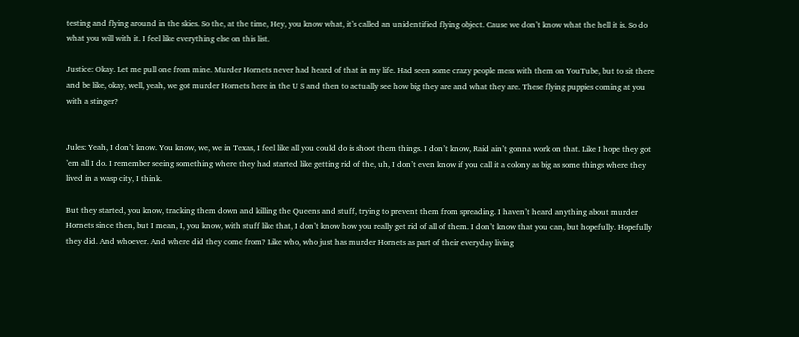testing and flying around in the skies. So the, at the time, Hey, you know what, it’s called an unidentified flying object. Cause we don’t know what the hell it is. So do what you will with it. I feel like everything else on this list.

Justice: Okay. Let me pull one from mine. Murder Hornets never had heard of that in my life. Had seen some crazy people mess with them on YouTube, but to sit there and be like, okay, well, yeah, we got murder Hornets here in the U S and then to actually see how big they are and what they are. These flying puppies coming at you with a stinger?


Jules: Yeah, I don’t know. You know, we, we in Texas, I feel like all you could do is shoot them things. I don’t know, Raid ain’t gonna work on that. Like I hope they got ’em all I do. I remember seeing something where they had started like getting rid of the, uh, I don’t even know if you call it a colony as big as some things where they lived in a wasp city, I think.

But they started, you know, tracking them down and killing the Queens and stuff, trying to prevent them from spreading. I haven’t heard anything about murder Hornets since then, but I mean, I, you know, with stuff like that, I don’t know how you really get rid of all of them. I don’t know that you can, but hopefully. Hopefully they did. And whoever. And where did they come from? Like who, who just has murder Hornets as part of their everyday living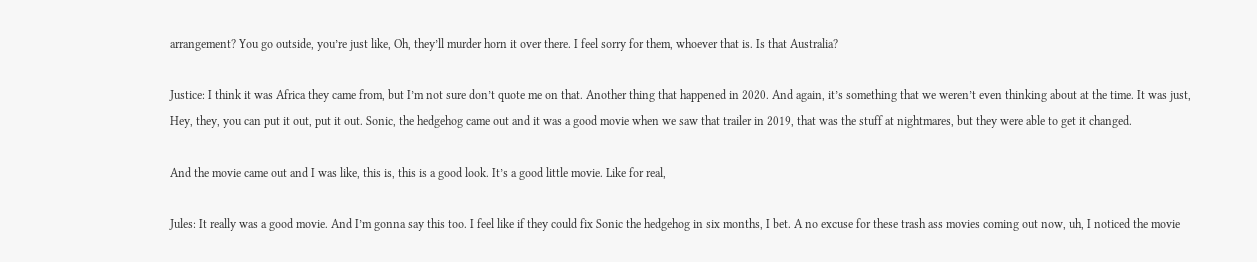arrangement? You go outside, you’re just like, Oh, they’ll murder horn it over there. I feel sorry for them, whoever that is. Is that Australia?

Justice: I think it was Africa they came from, but I’m not sure don’t quote me on that. Another thing that happened in 2020. And again, it’s something that we weren’t even thinking about at the time. It was just, Hey, they, you can put it out, put it out. Sonic, the hedgehog came out and it was a good movie when we saw that trailer in 2019, that was the stuff at nightmares, but they were able to get it changed.

And the movie came out and I was like, this is, this is a good look. It’s a good little movie. Like for real,

Jules: It really was a good movie. And I’m gonna say this too. I feel like if they could fix Sonic the hedgehog in six months, I bet. A no excuse for these trash ass movies coming out now, uh, I noticed the movie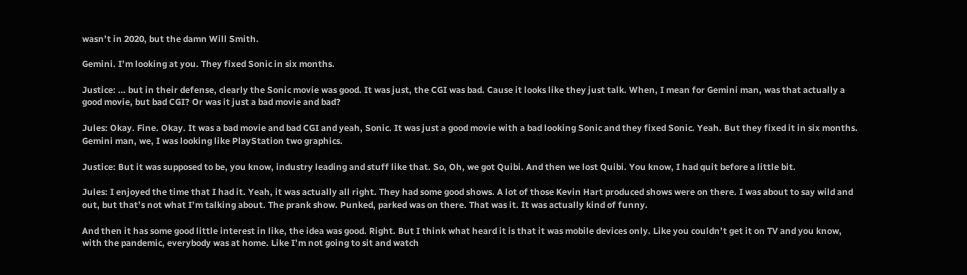wasn’t in 2020, but the damn Will Smith.

Gemini. I’m looking at you. They fixed Sonic in six months.

Justice: … but in their defense, clearly the Sonic movie was good. It was just, the CGI was bad. Cause it looks like they just talk. When, I mean for Gemini man, was that actually a good movie, but bad CGI? Or was it just a bad movie and bad?

Jules: Okay. Fine. Okay. It was a bad movie and bad CGI and yeah, Sonic. It was just a good movie with a bad looking Sonic and they fixed Sonic. Yeah. But they fixed it in six months. Gemini man, we, I was looking like PlayStation two graphics.

Justice: But it was supposed to be, you know, industry leading and stuff like that. So, Oh, we got Quibi. And then we lost Quibi. You know, I had quit before a little bit.

Jules: I enjoyed the time that I had it. Yeah, it was actually all right. They had some good shows. A lot of those Kevin Hart produced shows were on there. I was about to say wild and out, but that’s not what I’m talking about. The prank show. Punked, parked was on there. That was it. It was actually kind of funny.

And then it has some good little interest in like, the idea was good. Right. But I think what heard it is that it was mobile devices only. Like you couldn’t get it on TV and you know, with the pandemic, everybody was at home. Like I’m not going to sit and watch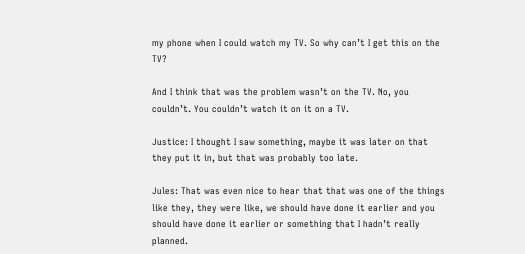my phone when I could watch my TV. So why can’t I get this on the TV?

And I think that was the problem wasn’t on the TV. No, you couldn’t. You couldn’t watch it on it on a TV.

Justice: I thought I saw something, maybe it was later on that they put it in, but that was probably too late.

Jules: That was even nice to hear that that was one of the things like they, they were like, we should have done it earlier and you should have done it earlier or something that I hadn’t really planned.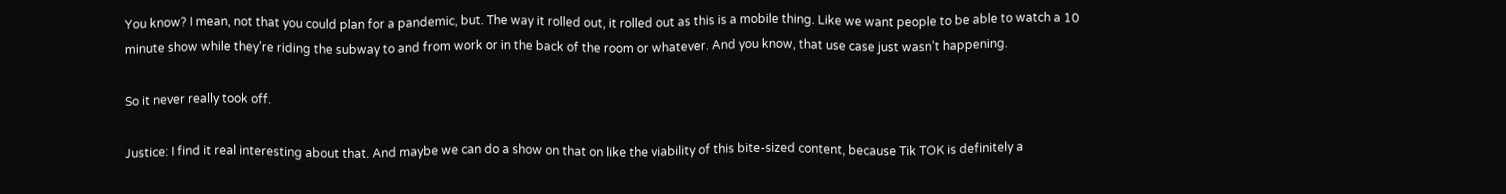You know? I mean, not that you could plan for a pandemic, but. The way it rolled out, it rolled out as this is a mobile thing. Like we want people to be able to watch a 10 minute show while they’re riding the subway to and from work or in the back of the room or whatever. And you know, that use case just wasn’t happening.

So it never really took off.

Justice: I find it real interesting about that. And maybe we can do a show on that on like the viability of this bite-sized content, because Tik TOK is definitely a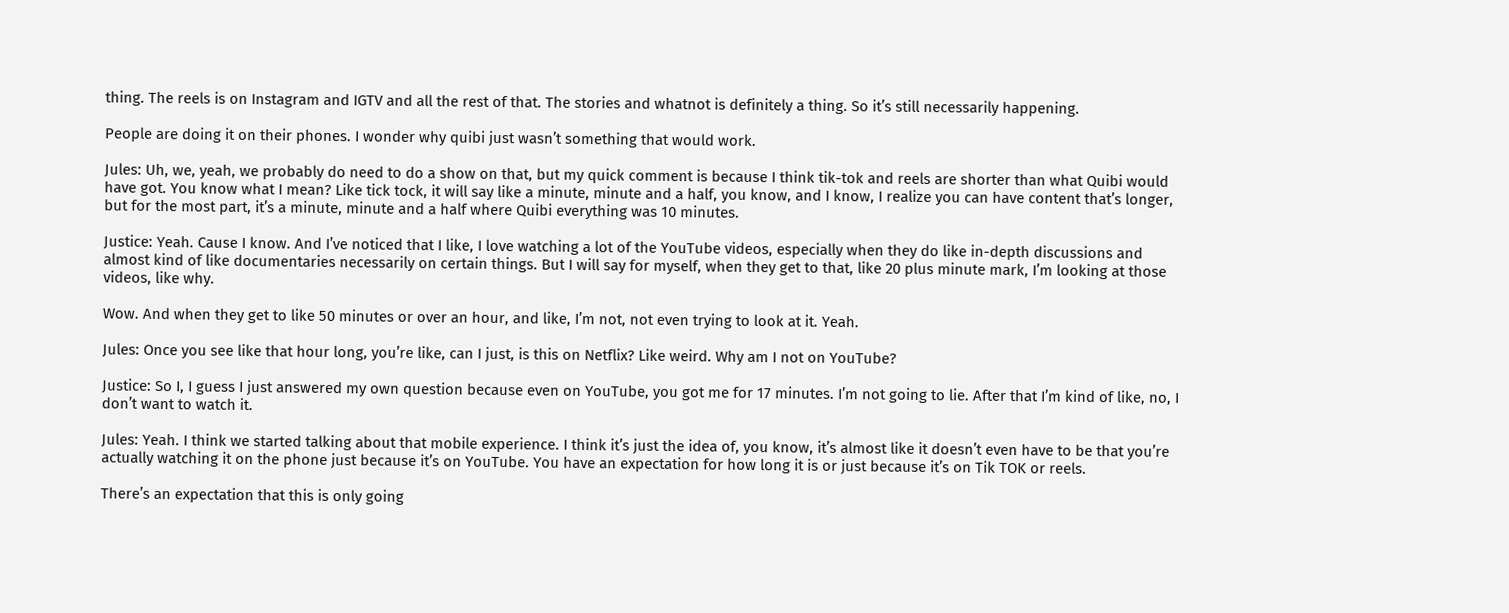thing. The reels is on Instagram and IGTV and all the rest of that. The stories and whatnot is definitely a thing. So it’s still necessarily happening.

People are doing it on their phones. I wonder why quibi just wasn’t something that would work.

Jules: Uh, we, yeah, we probably do need to do a show on that, but my quick comment is because I think tik-tok and reels are shorter than what Quibi would have got. You know what I mean? Like tick tock, it will say like a minute, minute and a half, you know, and I know, I realize you can have content that’s longer, but for the most part, it’s a minute, minute and a half where Quibi everything was 10 minutes.

Justice: Yeah. Cause I know. And I’ve noticed that I like, I love watching a lot of the YouTube videos, especially when they do like in-depth discussions and almost kind of like documentaries necessarily on certain things. But I will say for myself, when they get to that, like 20 plus minute mark, I’m looking at those videos, like why.

Wow. And when they get to like 50 minutes or over an hour, and like, I’m not, not even trying to look at it. Yeah.

Jules: Once you see like that hour long, you’re like, can I just, is this on Netflix? Like weird. Why am I not on YouTube?

Justice: So I, I guess I just answered my own question because even on YouTube, you got me for 17 minutes. I’m not going to lie. After that I’m kind of like, no, I don’t want to watch it.

Jules: Yeah. I think we started talking about that mobile experience. I think it’s just the idea of, you know, it’s almost like it doesn’t even have to be that you’re actually watching it on the phone just because it’s on YouTube. You have an expectation for how long it is or just because it’s on Tik TOK or reels.

There’s an expectation that this is only going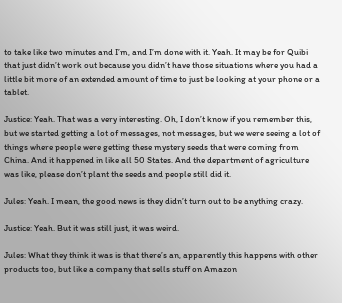to take like two minutes and I’m, and I’m done with it. Yeah. It may be for Quibi that just didn’t work out because you didn’t have those situations where you had a little bit more of an extended amount of time to just be looking at your phone or a tablet.

Justice: Yeah. That was a very interesting. Oh, I don’t know if you remember this, but we started getting a lot of messages, not messages, but we were seeing a lot of things where people were getting these mystery seeds that were coming from China. And it happened in like all 50 States. And the department of agriculture was like, please don’t plant the seeds and people still did it.

Jules: Yeah. I mean, the good news is they didn’t turn out to be anything crazy.

Justice: Yeah. But it was still just, it was weird.

Jules: What they think it was is that there’s an, apparently this happens with other products too, but like a company that sells stuff on Amazon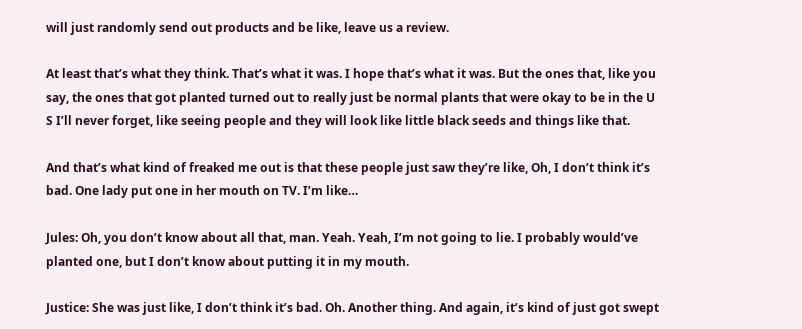will just randomly send out products and be like, leave us a review.

At least that’s what they think. That’s what it was. I hope that’s what it was. But the ones that, like you say, the ones that got planted turned out to really just be normal plants that were okay to be in the U S I’ll never forget, like seeing people and they will look like little black seeds and things like that.

And that’s what kind of freaked me out is that these people just saw they’re like, Oh, I don’t think it’s bad. One lady put one in her mouth on TV. I’m like…

Jules: Oh, you don’t know about all that, man. Yeah. Yeah, I’m not going to lie. I probably would’ve planted one, but I don’t know about putting it in my mouth.

Justice: She was just like, I don’t think it’s bad. Oh. Another thing. And again, it’s kind of just got swept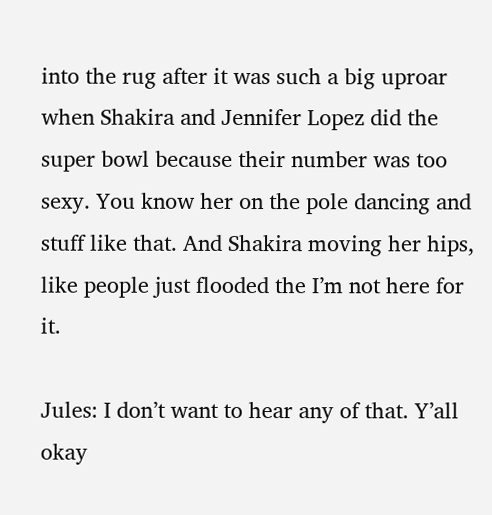into the rug after it was such a big uproar when Shakira and Jennifer Lopez did the super bowl because their number was too sexy. You know her on the pole dancing and stuff like that. And Shakira moving her hips, like people just flooded the I’m not here for it.

Jules: I don’t want to hear any of that. Y’all okay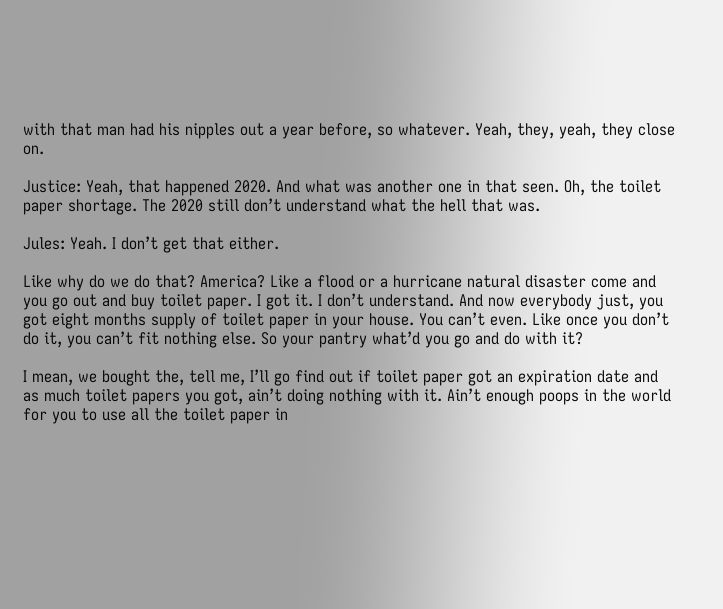with that man had his nipples out a year before, so whatever. Yeah, they, yeah, they close on.

Justice: Yeah, that happened 2020. And what was another one in that seen. Oh, the toilet paper shortage. The 2020 still don’t understand what the hell that was.

Jules: Yeah. I don’t get that either.

Like why do we do that? America? Like a flood or a hurricane natural disaster come and you go out and buy toilet paper. I got it. I don’t understand. And now everybody just, you got eight months supply of toilet paper in your house. You can’t even. Like once you don’t do it, you can’t fit nothing else. So your pantry what’d you go and do with it?

I mean, we bought the, tell me, I’ll go find out if toilet paper got an expiration date and as much toilet papers you got, ain’t doing nothing with it. Ain’t enough poops in the world for you to use all the toilet paper in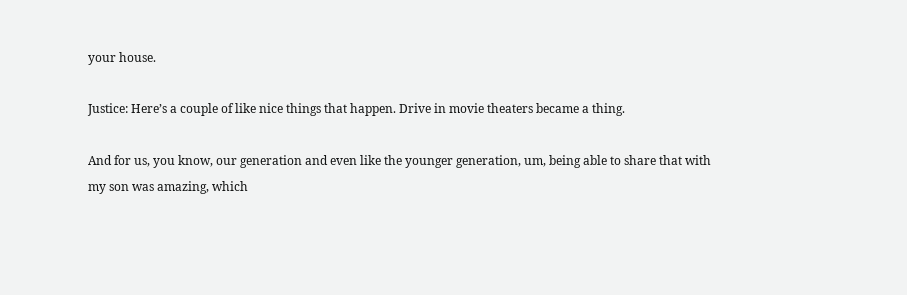your house.

Justice: Here’s a couple of like nice things that happen. Drive in movie theaters became a thing.

And for us, you know, our generation and even like the younger generation, um, being able to share that with my son was amazing, which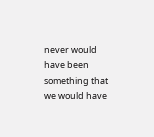never would have been something that we would have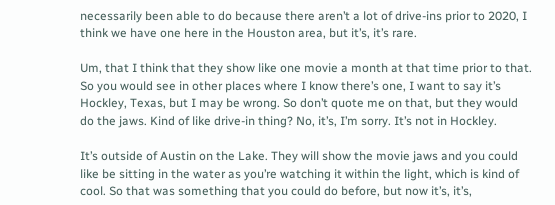necessarily been able to do because there aren’t a lot of drive-ins prior to 2020, I think we have one here in the Houston area, but it’s, it’s rare.

Um, that I think that they show like one movie a month at that time prior to that. So you would see in other places where I know there’s one, I want to say it’s Hockley, Texas, but I may be wrong. So don’t quote me on that, but they would do the jaws. Kind of like drive-in thing? No, it’s, I’m sorry. It’s not in Hockley.

It’s outside of Austin on the Lake. They will show the movie jaws and you could like be sitting in the water as you’re watching it within the light, which is kind of cool. So that was something that you could do before, but now it’s, it’s,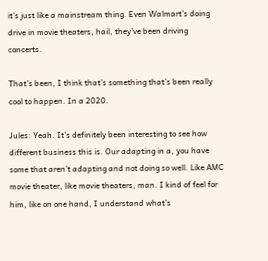it’s just like a mainstream thing. Even Walmart’s doing drive in movie theaters, hail, they’ve been driving concerts.

That’s been, I think that’s something that’s been really cool to happen. In a 2020.

Jules: Yeah. It’s definitely been interesting to see how different business this is. Our adapting in a, you have some that aren’t adapting and not doing so well. Like AMC movie theater, like movie theaters, man. I kind of feel for him, like on one hand, I understand what’s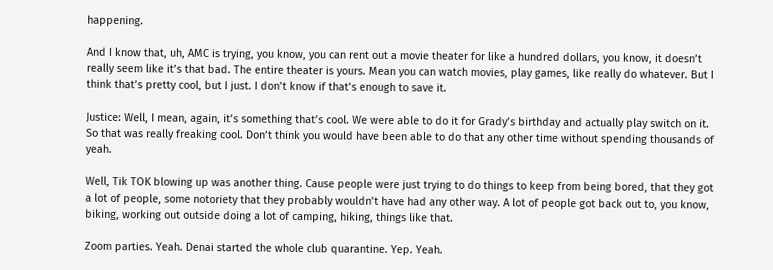happening.

And I know that, uh, AMC is trying, you know, you can rent out a movie theater for like a hundred dollars, you know, it doesn’t really seem like it’s that bad. The entire theater is yours. Mean you can watch movies, play games, like really do whatever. But I think that’s pretty cool, but I just. I don’t know if that’s enough to save it.

Justice: Well, I mean, again, it’s something that’s cool. We were able to do it for Grady’s birthday and actually play switch on it. So that was really freaking cool. Don’t think you would have been able to do that any other time without spending thousands of yeah.

Well, Tik TOK blowing up was another thing. Cause people were just trying to do things to keep from being bored, that they got a lot of people, some notoriety that they probably wouldn’t have had any other way. A lot of people got back out to, you know, biking, working out outside doing a lot of camping, hiking, things like that.

Zoom parties. Yeah. Denai started the whole club quarantine. Yep. Yeah.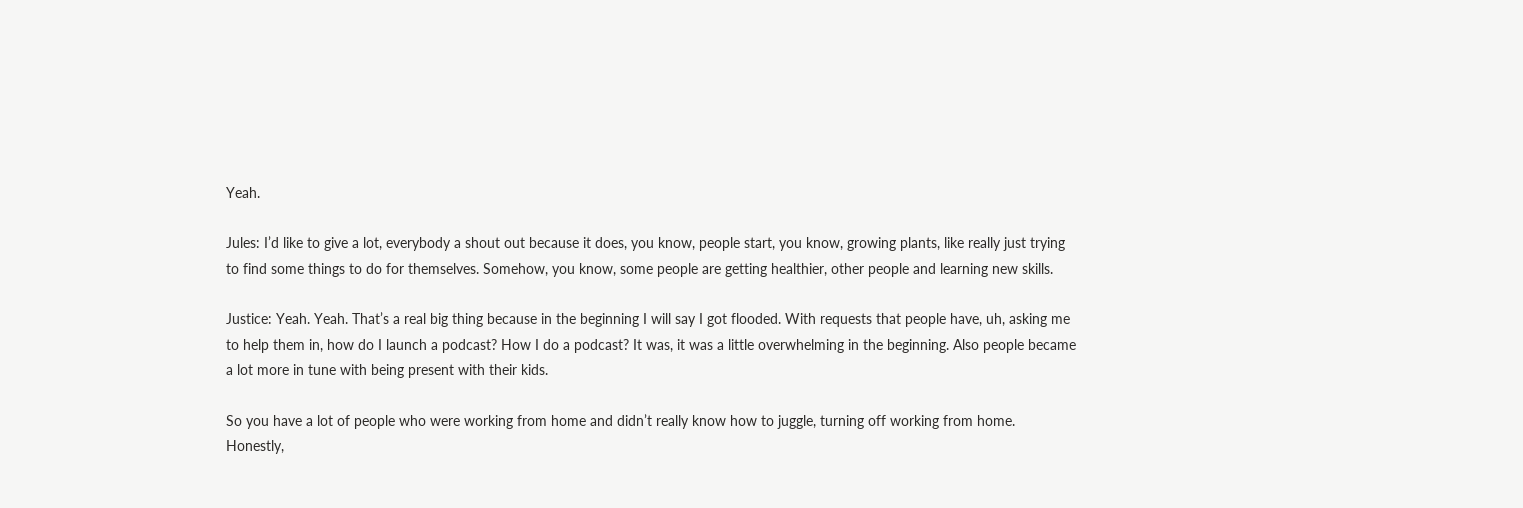Yeah.

Jules: I’d like to give a lot, everybody a shout out because it does, you know, people start, you know, growing plants, like really just trying to find some things to do for themselves. Somehow, you know, some people are getting healthier, other people and learning new skills.

Justice: Yeah. Yeah. That’s a real big thing because in the beginning I will say I got flooded. With requests that people have, uh, asking me to help them in, how do I launch a podcast? How I do a podcast? It was, it was a little overwhelming in the beginning. Also people became a lot more in tune with being present with their kids.

So you have a lot of people who were working from home and didn’t really know how to juggle, turning off working from home. Honestly,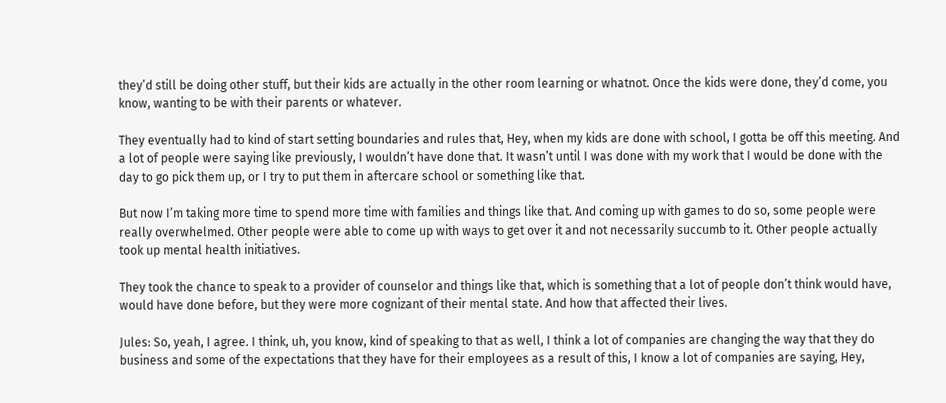they’d still be doing other stuff, but their kids are actually in the other room learning or whatnot. Once the kids were done, they’d come, you know, wanting to be with their parents or whatever.

They eventually had to kind of start setting boundaries and rules that, Hey, when my kids are done with school, I gotta be off this meeting. And a lot of people were saying like previously, I wouldn’t have done that. It wasn’t until I was done with my work that I would be done with the day to go pick them up, or I try to put them in aftercare school or something like that.

But now I’m taking more time to spend more time with families and things like that. And coming up with games to do so, some people were really overwhelmed. Other people were able to come up with ways to get over it and not necessarily succumb to it. Other people actually took up mental health initiatives.

They took the chance to speak to a provider of counselor and things like that, which is something that a lot of people don’t think would have, would have done before, but they were more cognizant of their mental state. And how that affected their lives.

Jules: So, yeah, I agree. I think, uh, you know, kind of speaking to that as well, I think a lot of companies are changing the way that they do business and some of the expectations that they have for their employees as a result of this, I know a lot of companies are saying, Hey,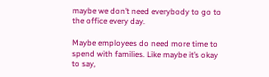maybe we don’t need everybody to go to the office every day.

Maybe employees do need more time to spend with families. Like maybe it’s okay to say,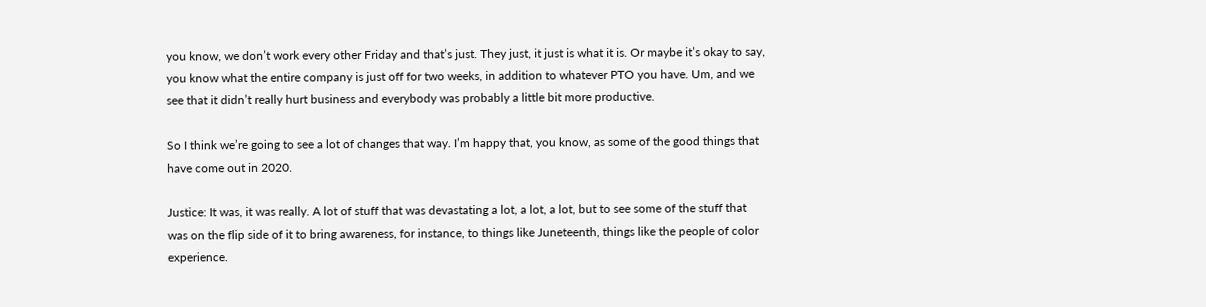you know, we don’t work every other Friday and that’s just. They just, it just is what it is. Or maybe it’s okay to say, you know what the entire company is just off for two weeks, in addition to whatever PTO you have. Um, and we see that it didn’t really hurt business and everybody was probably a little bit more productive.

So I think we’re going to see a lot of changes that way. I’m happy that, you know, as some of the good things that have come out in 2020.

Justice: It was, it was really. A lot of stuff that was devastating a lot, a lot, a lot, but to see some of the stuff that was on the flip side of it to bring awareness, for instance, to things like Juneteenth, things like the people of color experience.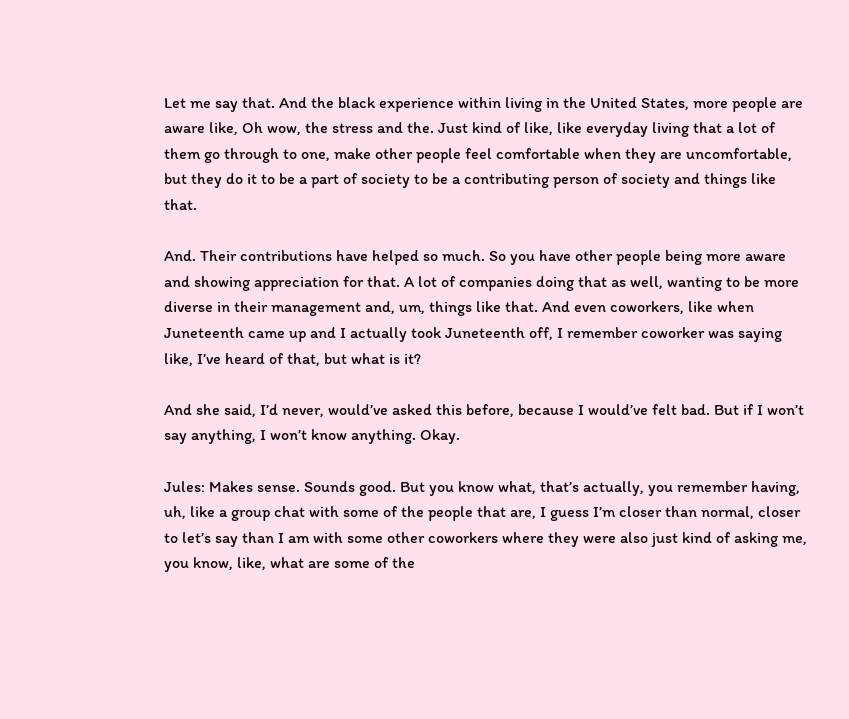Let me say that. And the black experience within living in the United States, more people are aware like, Oh wow, the stress and the. Just kind of like, like everyday living that a lot of them go through to one, make other people feel comfortable when they are uncomfortable, but they do it to be a part of society to be a contributing person of society and things like that.

And. Their contributions have helped so much. So you have other people being more aware and showing appreciation for that. A lot of companies doing that as well, wanting to be more diverse in their management and, um, things like that. And even coworkers, like when Juneteenth came up and I actually took Juneteenth off, I remember coworker was saying like, I’ve heard of that, but what is it?

And she said, I’d never, would’ve asked this before, because I would’ve felt bad. But if I won’t say anything, I won’t know anything. Okay.

Jules: Makes sense. Sounds good. But you know what, that’s actually, you remember having, uh, like a group chat with some of the people that are, I guess I’m closer than normal, closer to let’s say than I am with some other coworkers where they were also just kind of asking me, you know, like, what are some of the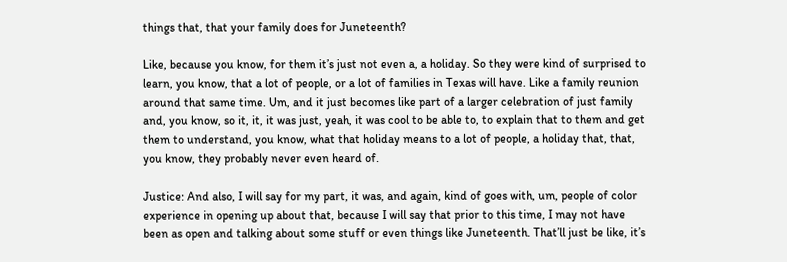things that, that your family does for Juneteenth?

Like, because you know, for them it’s just not even a, a holiday. So they were kind of surprised to learn, you know, that a lot of people, or a lot of families in Texas will have. Like a family reunion around that same time. Um, and it just becomes like part of a larger celebration of just family and, you know, so it, it, it was just, yeah, it was cool to be able to, to explain that to them and get them to understand, you know, what that holiday means to a lot of people, a holiday that, that, you know, they probably never even heard of.

Justice: And also, I will say for my part, it was, and again, kind of goes with, um, people of color experience in opening up about that, because I will say that prior to this time, I may not have been as open and talking about some stuff or even things like Juneteenth. That’ll just be like, it’s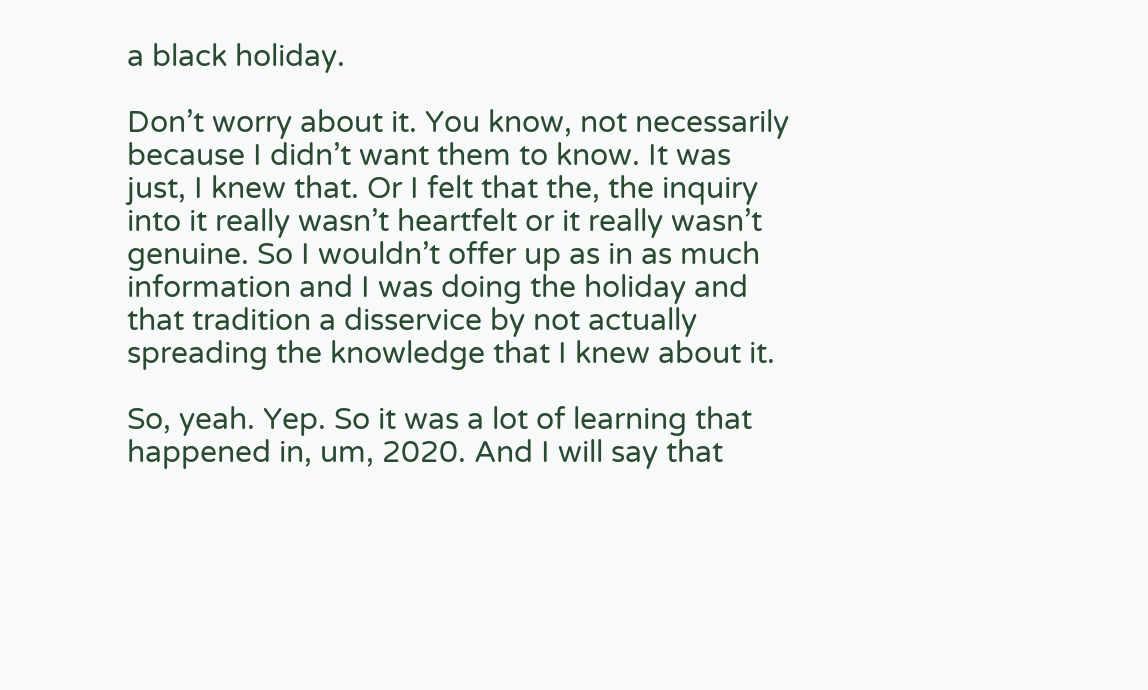a black holiday.

Don’t worry about it. You know, not necessarily because I didn’t want them to know. It was just, I knew that. Or I felt that the, the inquiry into it really wasn’t heartfelt or it really wasn’t genuine. So I wouldn’t offer up as in as much information and I was doing the holiday and that tradition a disservice by not actually spreading the knowledge that I knew about it.

So, yeah. Yep. So it was a lot of learning that happened in, um, 2020. And I will say that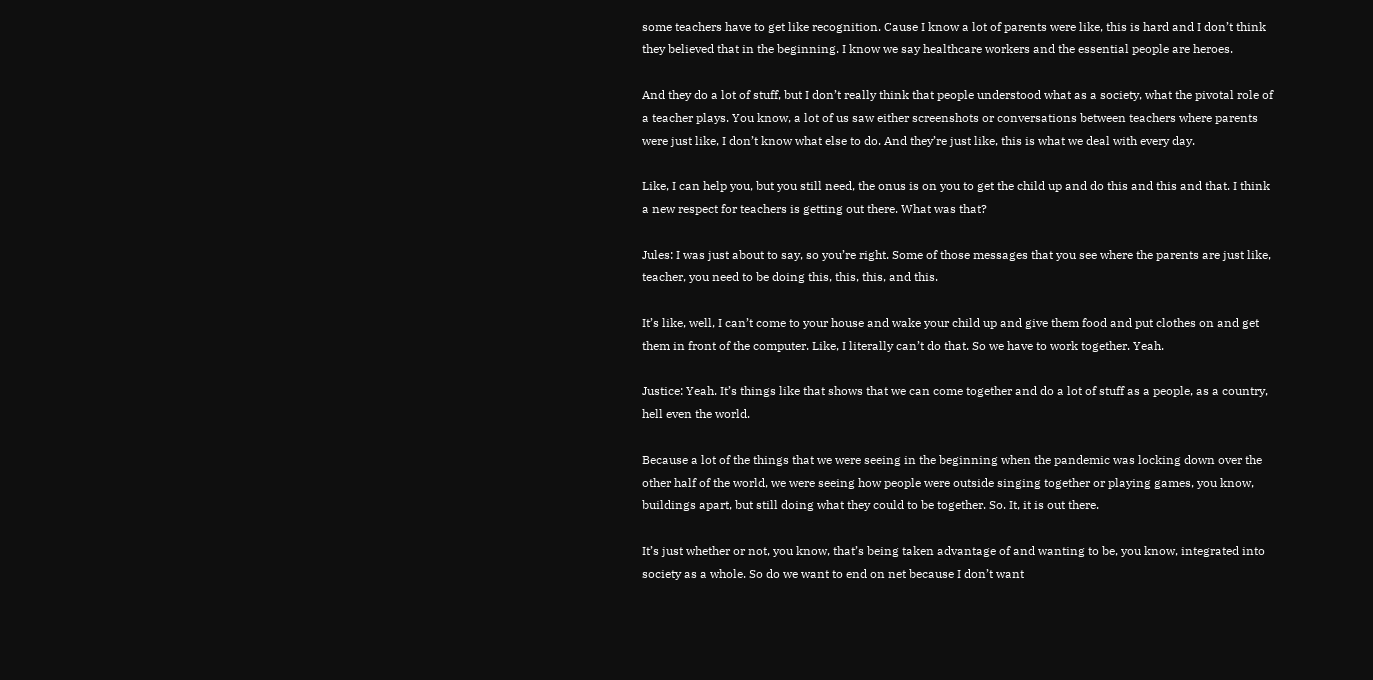some teachers have to get like recognition. Cause I know a lot of parents were like, this is hard and I don’t think they believed that in the beginning. I know we say healthcare workers and the essential people are heroes.

And they do a lot of stuff, but I don’t really think that people understood what as a society, what the pivotal role of a teacher plays. You know, a lot of us saw either screenshots or conversations between teachers where parents were just like, I don’t know what else to do. And they’re just like, this is what we deal with every day.

Like, I can help you, but you still need, the onus is on you to get the child up and do this and this and that. I think a new respect for teachers is getting out there. What was that?

Jules: I was just about to say, so you’re right. Some of those messages that you see where the parents are just like, teacher, you need to be doing this, this, this, and this.

It’s like, well, I can’t come to your house and wake your child up and give them food and put clothes on and get them in front of the computer. Like, I literally can’t do that. So we have to work together. Yeah.

Justice: Yeah. It’s things like that shows that we can come together and do a lot of stuff as a people, as a country, hell even the world.

Because a lot of the things that we were seeing in the beginning when the pandemic was locking down over the other half of the world, we were seeing how people were outside singing together or playing games, you know, buildings apart, but still doing what they could to be together. So. It, it is out there.

It’s just whether or not, you know, that’s being taken advantage of and wanting to be, you know, integrated into society as a whole. So do we want to end on net because I don’t want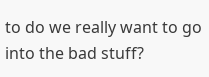to do we really want to go into the bad stuff?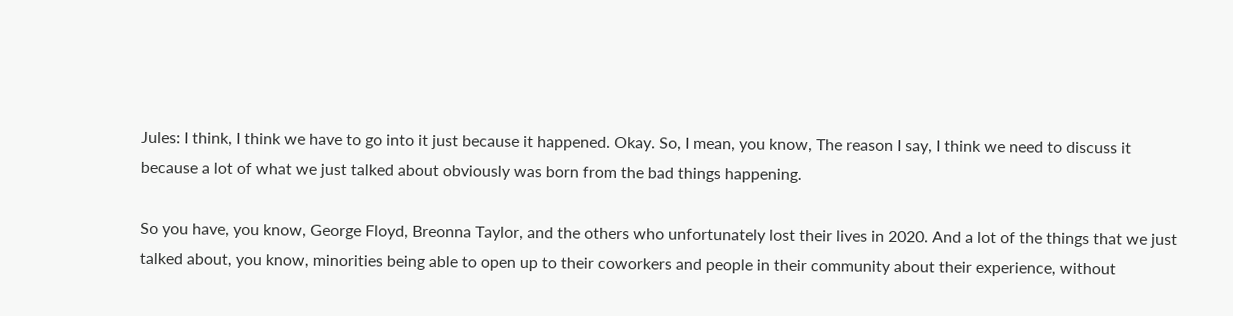Jules: I think, I think we have to go into it just because it happened. Okay. So, I mean, you know, The reason I say, I think we need to discuss it because a lot of what we just talked about obviously was born from the bad things happening.

So you have, you know, George Floyd, Breonna Taylor, and the others who unfortunately lost their lives in 2020. And a lot of the things that we just talked about, you know, minorities being able to open up to their coworkers and people in their community about their experience, without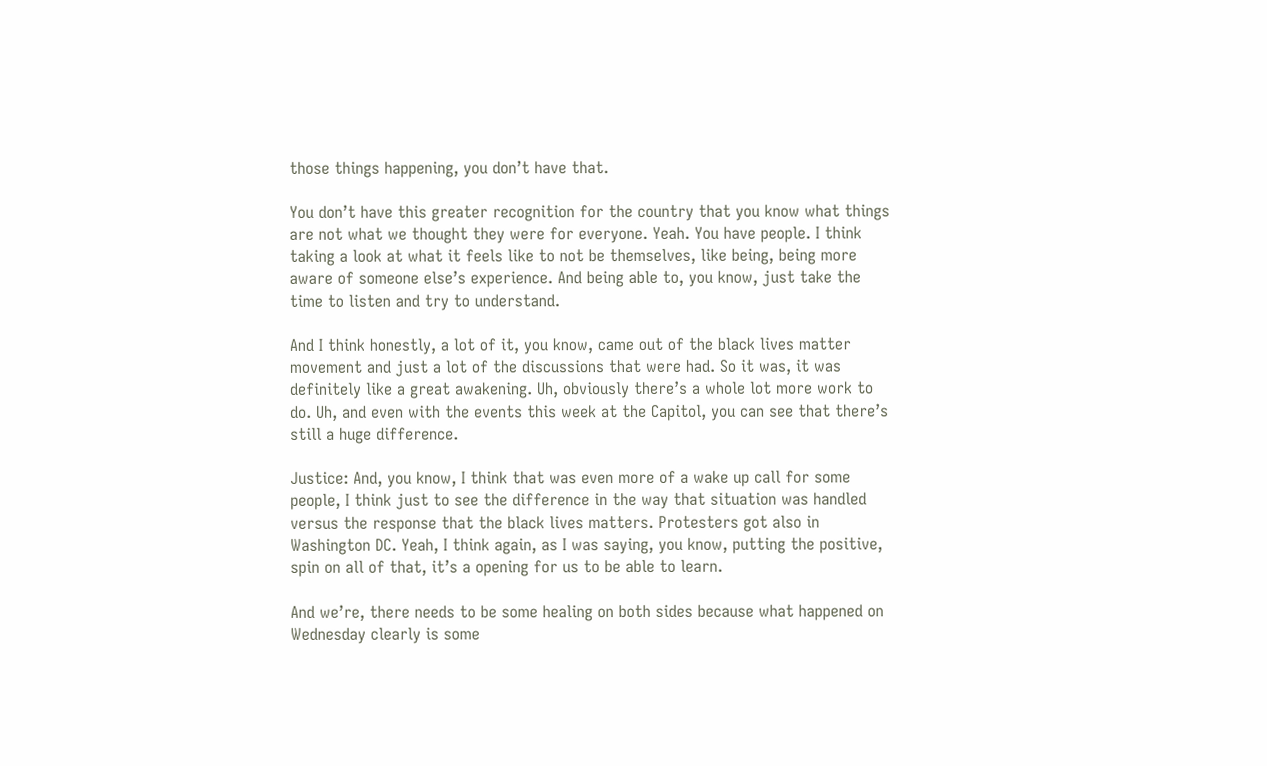those things happening, you don’t have that.

You don’t have this greater recognition for the country that you know what things are not what we thought they were for everyone. Yeah. You have people. I think taking a look at what it feels like to not be themselves, like being, being more aware of someone else’s experience. And being able to, you know, just take the time to listen and try to understand.

And I think honestly, a lot of it, you know, came out of the black lives matter movement and just a lot of the discussions that were had. So it was, it was definitely like a great awakening. Uh, obviously there’s a whole lot more work to do. Uh, and even with the events this week at the Capitol, you can see that there’s still a huge difference.

Justice: And, you know, I think that was even more of a wake up call for some people, I think just to see the difference in the way that situation was handled versus the response that the black lives matters. Protesters got also in Washington DC. Yeah, I think again, as I was saying, you know, putting the positive, spin on all of that, it’s a opening for us to be able to learn.

And we’re, there needs to be some healing on both sides because what happened on Wednesday clearly is some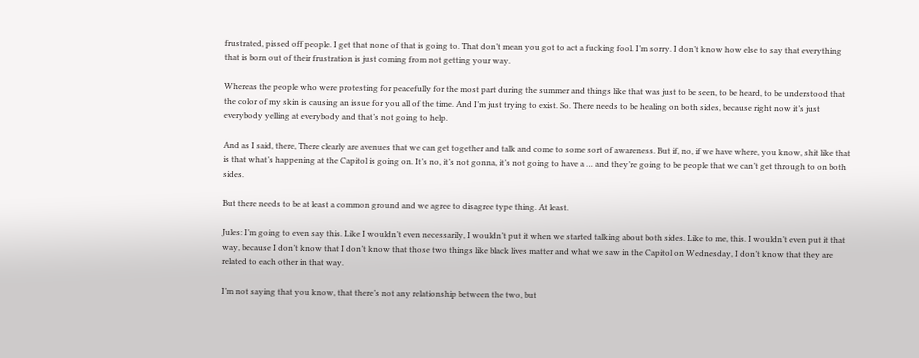frustrated, pissed off people. I get that none of that is going to. That don’t mean you got to act a fucking fool. I’m sorry. I don’t know how else to say that everything that is born out of their frustration is just coming from not getting your way.

Whereas the people who were protesting for peacefully for the most part during the summer and things like that was just to be seen, to be heard, to be understood that the color of my skin is causing an issue for you all of the time. And I’m just trying to exist. So. There needs to be healing on both sides, because right now it’s just everybody yelling at everybody and that’s not going to help.

And as I said, there, There clearly are avenues that we can get together and talk and come to some sort of awareness. But if, no, if we have where, you know, shit like that is that what’s happening at the Capitol is going on. It’s no, it’s not gonna, it’s not going to have a … and they’re going to be people that we can’t get through to on both sides.

But there needs to be at least a common ground and we agree to disagree type thing. At least.

Jules: I’m going to even say this. Like I wouldn’t even necessarily, I wouldn’t put it when we started talking about both sides. Like to me, this. I wouldn’t even put it that way, because I don’t know that I don’t know that those two things like black lives matter and what we saw in the Capitol on Wednesday, I don’t know that they are related to each other in that way.

I’m not saying that you know, that there’s not any relationship between the two, but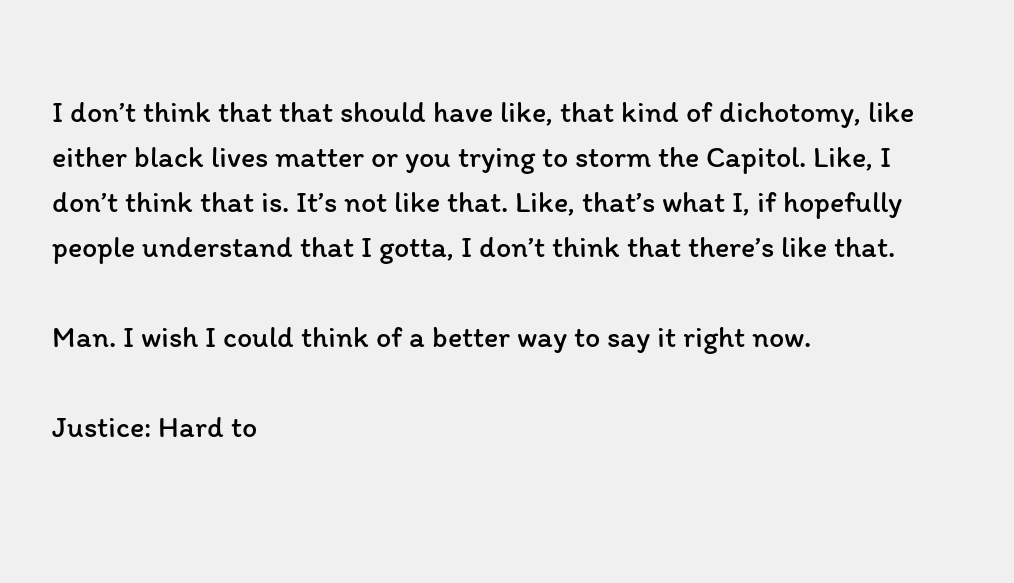I don’t think that that should have like, that kind of dichotomy, like either black lives matter or you trying to storm the Capitol. Like, I don’t think that is. It’s not like that. Like, that’s what I, if hopefully people understand that I gotta, I don’t think that there’s like that.

Man. I wish I could think of a better way to say it right now.

Justice: Hard to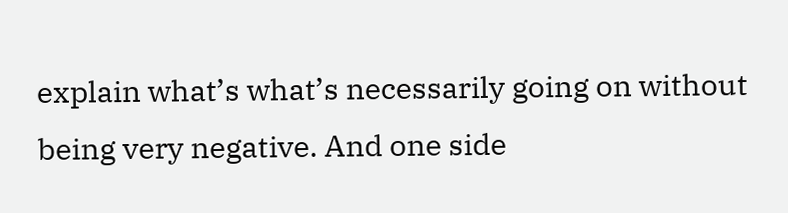explain what’s what’s necessarily going on without being very negative. And one side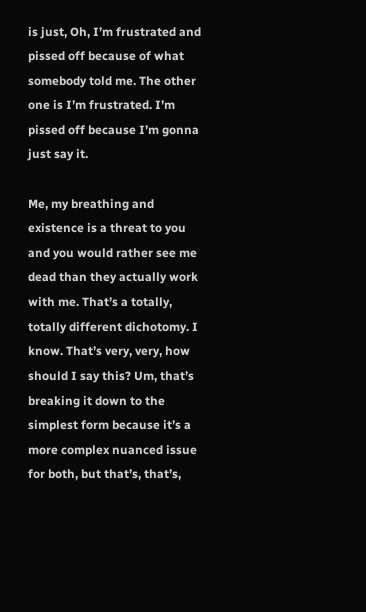is just, Oh, I’m frustrated and pissed off because of what somebody told me. The other one is I’m frustrated. I’m pissed off because I’m gonna just say it.

Me, my breathing and existence is a threat to you and you would rather see me dead than they actually work with me. That’s a totally, totally different dichotomy. I know. That’s very, very, how should I say this? Um, that’s breaking it down to the simplest form because it’s a more complex nuanced issue for both, but that’s, that’s,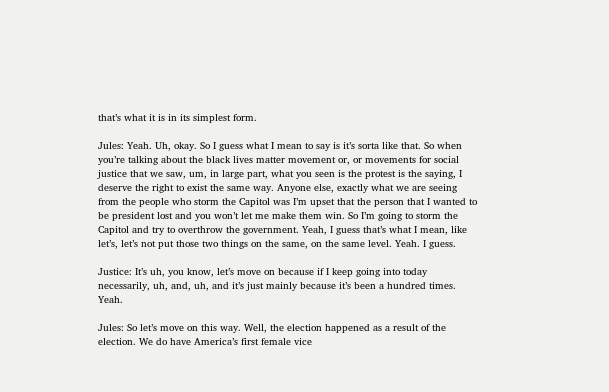that’s what it is in its simplest form.

Jules: Yeah. Uh, okay. So I guess what I mean to say is it’s sorta like that. So when you’re talking about the black lives matter movement or, or movements for social justice that we saw, um, in large part, what you seen is the protest is the saying, I deserve the right to exist the same way. Anyone else, exactly what we are seeing from the people who storm the Capitol was I’m upset that the person that I wanted to be president lost and you won’t let me make them win. So I’m going to storm the Capitol and try to overthrow the government. Yeah, I guess that’s what I mean, like let’s, let’s not put those two things on the same, on the same level. Yeah. I guess.

Justice: It’s uh, you know, let’s move on because if I keep going into today necessarily, uh, and, uh, and it’s just mainly because it’s been a hundred times. Yeah.

Jules: So let’s move on this way. Well, the election happened as a result of the election. We do have America’s first female vice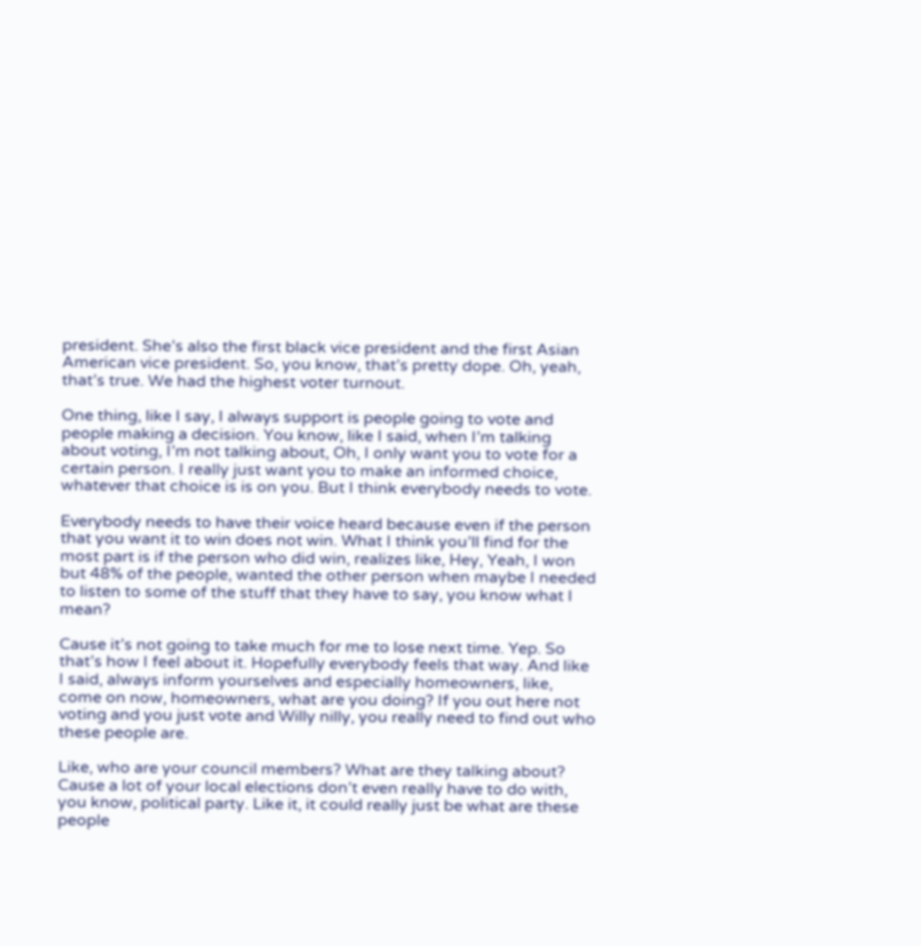president. She’s also the first black vice president and the first Asian American vice president. So, you know, that’s pretty dope. Oh, yeah, that’s true. We had the highest voter turnout.

One thing, like I say, I always support is people going to vote and people making a decision. You know, like I said, when I’m talking about voting, I’m not talking about, Oh, I only want you to vote for a certain person. I really just want you to make an informed choice, whatever that choice is is on you. But I think everybody needs to vote.

Everybody needs to have their voice heard because even if the person that you want it to win does not win. What I think you’ll find for the most part is if the person who did win, realizes like, Hey, Yeah, I won but 48% of the people, wanted the other person when maybe I needed to listen to some of the stuff that they have to say, you know what I mean?

Cause it’s not going to take much for me to lose next time. Yep. So that’s how I feel about it. Hopefully everybody feels that way. And like I said, always inform yourselves and especially homeowners, like, come on now, homeowners, what are you doing? If you out here not voting and you just vote and Willy nilly, you really need to find out who these people are.

Like, who are your council members? What are they talking about? Cause a lot of your local elections don’t even really have to do with, you know, political party. Like it, it could really just be what are these people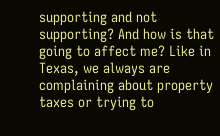supporting and not supporting? And how is that going to affect me? Like in Texas, we always are complaining about property taxes or trying to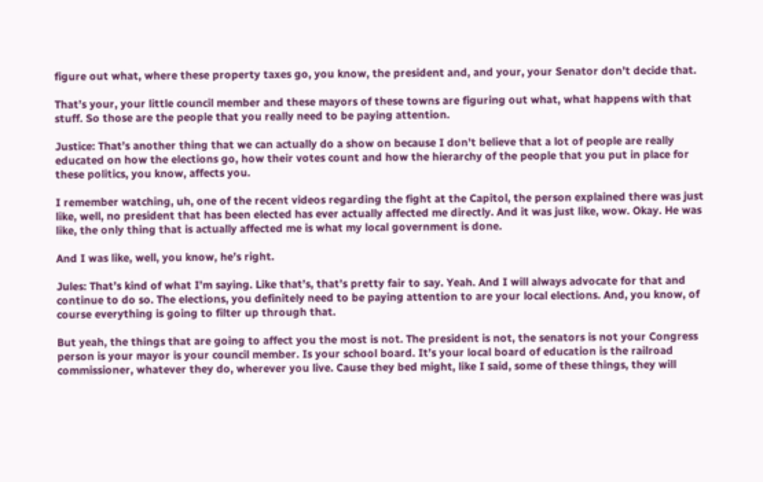figure out what, where these property taxes go, you know, the president and, and your, your Senator don’t decide that.

That’s your, your little council member and these mayors of these towns are figuring out what, what happens with that stuff. So those are the people that you really need to be paying attention.

Justice: That’s another thing that we can actually do a show on because I don’t believe that a lot of people are really educated on how the elections go, how their votes count and how the hierarchy of the people that you put in place for these politics, you know, affects you.

I remember watching, uh, one of the recent videos regarding the fight at the Capitol, the person explained there was just like, well, no president that has been elected has ever actually affected me directly. And it was just like, wow. Okay. He was like, the only thing that is actually affected me is what my local government is done.

And I was like, well, you know, he’s right.

Jules: That’s kind of what I’m saying. Like that’s, that’s pretty fair to say. Yeah. And I will always advocate for that and continue to do so. The elections, you definitely need to be paying attention to are your local elections. And, you know, of course everything is going to filter up through that.

But yeah, the things that are going to affect you the most is not. The president is not, the senators is not your Congress person is your mayor is your council member. Is your school board. It’s your local board of education is the railroad commissioner, whatever they do, wherever you live. Cause they bed might, like I said, some of these things, they will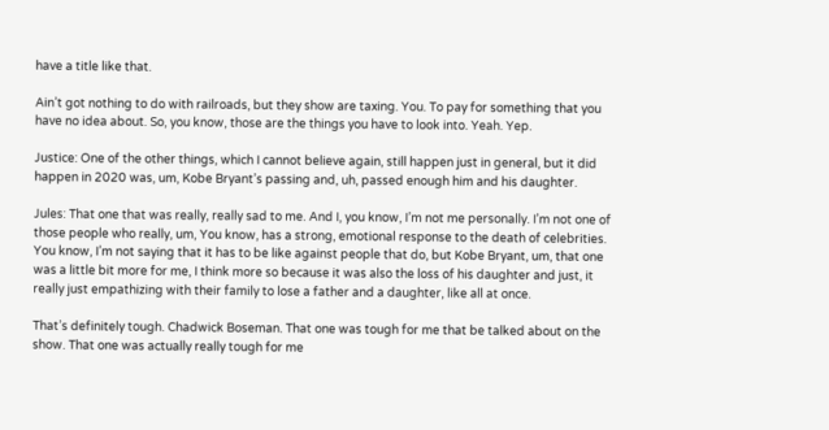have a title like that.

Ain’t got nothing to do with railroads, but they show are taxing. You. To pay for something that you have no idea about. So, you know, those are the things you have to look into. Yeah. Yep.

Justice: One of the other things, which I cannot believe again, still happen just in general, but it did happen in 2020 was, um, Kobe Bryant’s passing and, uh, passed enough him and his daughter.

Jules: That one that was really, really sad to me. And I, you know, I’m not me personally. I’m not one of those people who really, um, You know, has a strong, emotional response to the death of celebrities. You know, I’m not saying that it has to be like against people that do, but Kobe Bryant, um, that one was a little bit more for me, I think more so because it was also the loss of his daughter and just, it really just empathizing with their family to lose a father and a daughter, like all at once.

That’s definitely tough. Chadwick Boseman. That one was tough for me that be talked about on the show. That one was actually really tough for me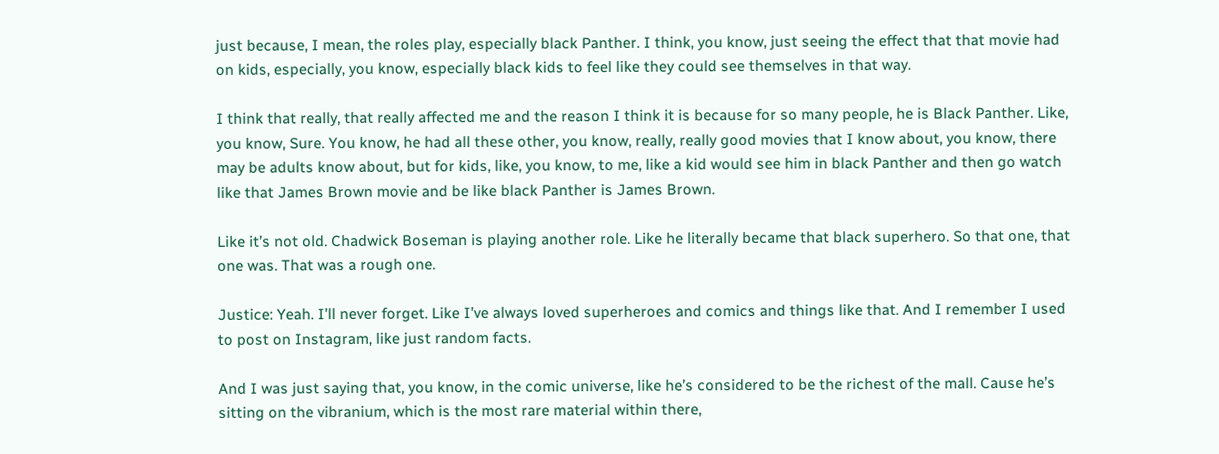just because, I mean, the roles play, especially black Panther. I think, you know, just seeing the effect that that movie had on kids, especially, you know, especially black kids to feel like they could see themselves in that way.

I think that really, that really affected me and the reason I think it is because for so many people, he is Black Panther. Like, you know, Sure. You know, he had all these other, you know, really, really good movies that I know about, you know, there may be adults know about, but for kids, like, you know, to me, like a kid would see him in black Panther and then go watch like that James Brown movie and be like black Panther is James Brown.

Like it’s not old. Chadwick Boseman is playing another role. Like he literally became that black superhero. So that one, that one was. That was a rough one.

Justice: Yeah. I’ll never forget. Like I’ve always loved superheroes and comics and things like that. And I remember I used to post on Instagram, like just random facts.

And I was just saying that, you know, in the comic universe, like he’s considered to be the richest of the mall. Cause he’s sitting on the vibranium, which is the most rare material within there,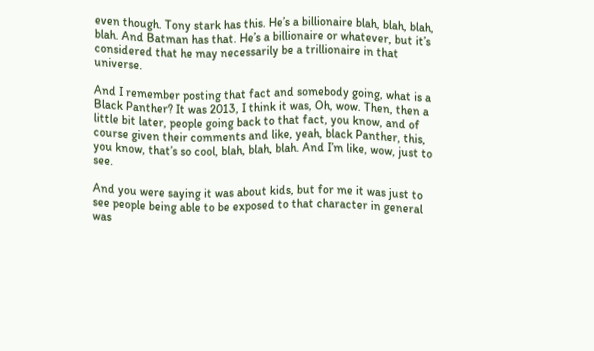even though. Tony stark has this. He’s a billionaire blah, blah, blah, blah. And Batman has that. He’s a billionaire or whatever, but it’s considered that he may necessarily be a trillionaire in that universe.

And I remember posting that fact and somebody going, what is a Black Panther? It was 2013, I think it was, Oh, wow. Then, then a little bit later, people going back to that fact, you know, and of course given their comments and like, yeah, black Panther, this, you know, that’s so cool, blah, blah, blah. And I’m like, wow, just to see.

And you were saying it was about kids, but for me it was just to see people being able to be exposed to that character in general was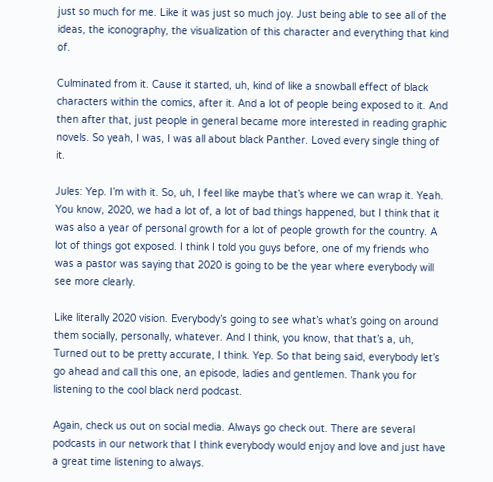just so much for me. Like it was just so much joy. Just being able to see all of the ideas, the iconography, the visualization of this character and everything that kind of.

Culminated from it. Cause it started, uh, kind of like a snowball effect of black characters within the comics, after it. And a lot of people being exposed to it. And then after that, just people in general became more interested in reading graphic novels. So yeah, I was, I was all about black Panther. Loved every single thing of it.

Jules: Yep. I’m with it. So, uh, I feel like maybe that’s where we can wrap it. Yeah. You know, 2020, we had a lot of, a lot of bad things happened, but I think that it was also a year of personal growth for a lot of people growth for the country. A lot of things got exposed. I think I told you guys before, one of my friends who was a pastor was saying that 2020 is going to be the year where everybody will see more clearly.

Like literally 2020 vision. Everybody’s going to see what’s what’s going on around them socially, personally, whatever. And I think, you know, that that’s a, uh, Turned out to be pretty accurate, I think. Yep. So that being said, everybody let’s go ahead and call this one, an episode, ladies and gentlemen. Thank you for listening to the cool black nerd podcast.

Again, check us out on social media. Always go check out. There are several podcasts in our network that I think everybody would enjoy and love and just have a great time listening to always.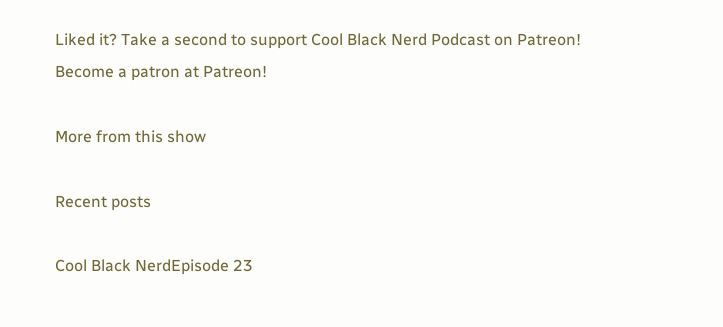Liked it? Take a second to support Cool Black Nerd Podcast on Patreon!
Become a patron at Patreon!

More from this show

Recent posts

Cool Black NerdEpisode 23